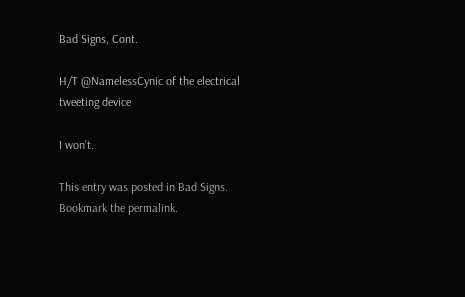Bad Signs, Cont.

H/T @NamelessCynic of the electrical tweeting device

I won’t.

This entry was posted in Bad Signs. Bookmark the permalink.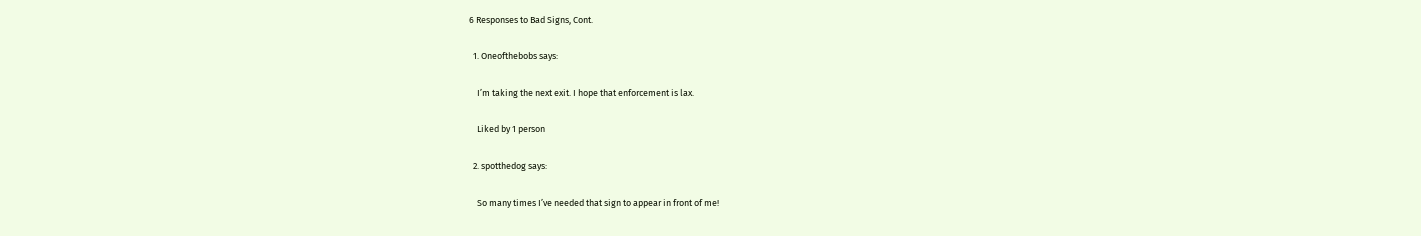6 Responses to Bad Signs, Cont.

  1. Oneofthebobs says:

    I’m taking the next exit. I hope that enforcement is lax.

    Liked by 1 person

  2. spotthedog says:

    So many times I’ve needed that sign to appear in front of me!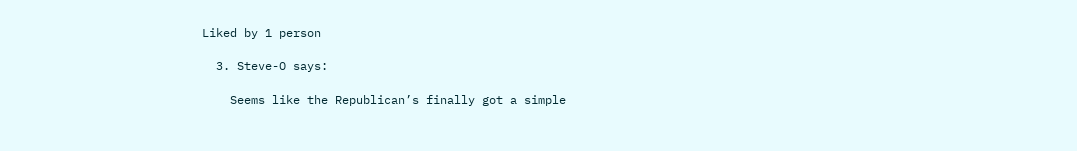Liked by 1 person

  3. Steve-O says:

    Seems like the Republican’s finally got a simple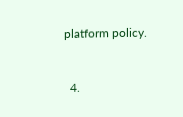platform policy.


  4.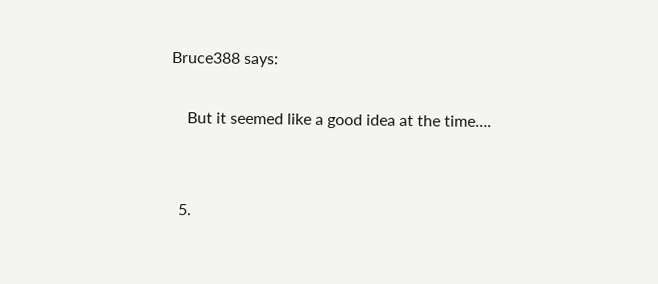Bruce388 says:

    But it seemed like a good idea at the time….


  5.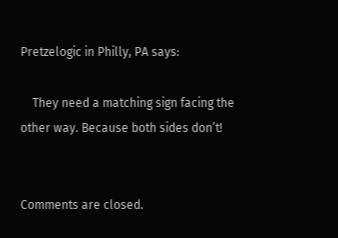Pretzelogic in Philly, PA says:

    They need a matching sign facing the other way. Because both sides don’t!


Comments are closed.